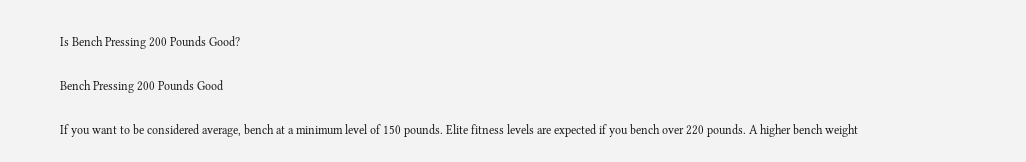Is Bench Pressing 200 Pounds Good?

Bench Pressing 200 Pounds Good

If you want to be considered average, bench at a minimum level of 150 pounds. Elite fitness levels are expected if you bench over 220 pounds. A higher bench weight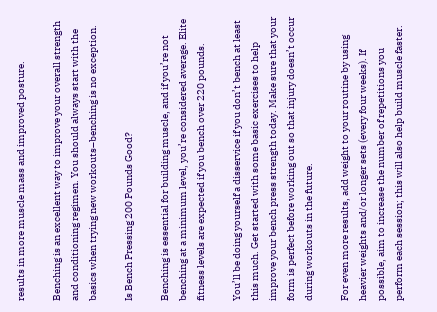results in more muscle mass and improved posture.

Benching is an excellent way to improve your overall strength and conditioning regimen. You should always start with the basics when trying new workouts–benching is no exception.

Is Bench Pressing 200 Pounds Good?

Benching is essential for building muscle, and if you’re not benching at a minimum level, you’re considered average. Elite fitness levels are expected if you bench over 220 pounds.

You’ll be doing yourself a disservice if you don’t bench at least this much. Get started with some basic exercises to help improve your bench press strength today. Make sure that your form is perfect before working out so that injury doesn’t occur during workouts in the future.

For even more results, add weight to your routine by using heavier weights and/or longer sets (every four weeks). If possible, aim to increase the number of repetitions you perform each session; this will also help build muscle faster.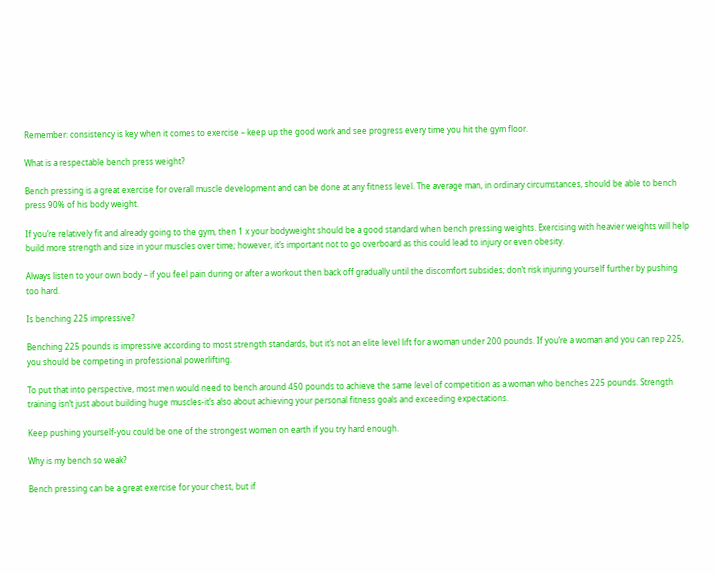Remember: consistency is key when it comes to exercise – keep up the good work and see progress every time you hit the gym floor.

What is a respectable bench press weight?

Bench pressing is a great exercise for overall muscle development and can be done at any fitness level. The average man, in ordinary circumstances, should be able to bench press 90% of his body weight.

If you’re relatively fit and already going to the gym, then 1 x your bodyweight should be a good standard when bench pressing weights. Exercising with heavier weights will help build more strength and size in your muscles over time; however, it’s important not to go overboard as this could lead to injury or even obesity.

Always listen to your own body – if you feel pain during or after a workout then back off gradually until the discomfort subsides; don’t risk injuring yourself further by pushing too hard.

Is benching 225 impressive?

Benching 225 pounds is impressive according to most strength standards, but it’s not an elite level lift for a woman under 200 pounds. If you’re a woman and you can rep 225, you should be competing in professional powerlifting.

To put that into perspective, most men would need to bench around 450 pounds to achieve the same level of competition as a woman who benches 225 pounds. Strength training isn’t just about building huge muscles-it’s also about achieving your personal fitness goals and exceeding expectations.

Keep pushing yourself-you could be one of the strongest women on earth if you try hard enough.

Why is my bench so weak?

Bench pressing can be a great exercise for your chest, but if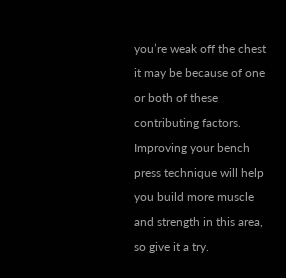you’re weak off the chest it may be because of one or both of these contributing factors. Improving your bench press technique will help you build more muscle and strength in this area, so give it a try.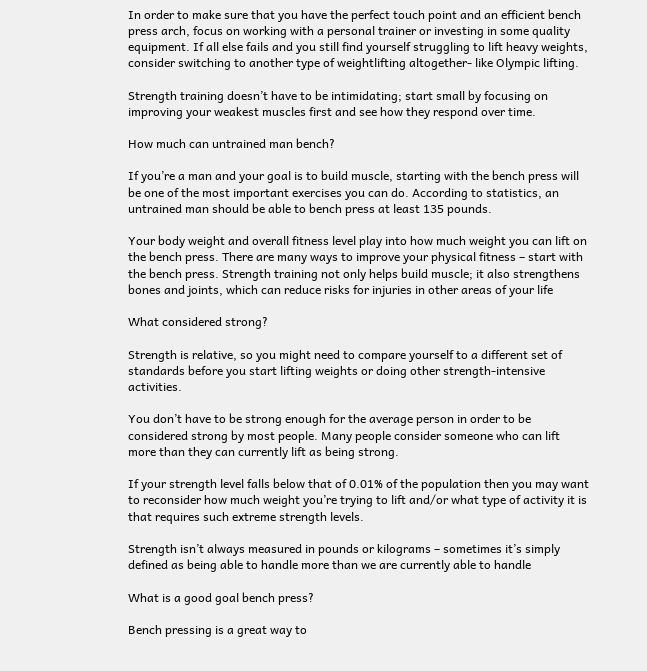In order to make sure that you have the perfect touch point and an efficient bench press arch, focus on working with a personal trainer or investing in some quality equipment. If all else fails and you still find yourself struggling to lift heavy weights, consider switching to another type of weightlifting altogether- like Olympic lifting.

Strength training doesn’t have to be intimidating; start small by focusing on improving your weakest muscles first and see how they respond over time.

How much can untrained man bench?

If you’re a man and your goal is to build muscle, starting with the bench press will be one of the most important exercises you can do. According to statistics, an untrained man should be able to bench press at least 135 pounds.

Your body weight and overall fitness level play into how much weight you can lift on the bench press. There are many ways to improve your physical fitness – start with the bench press. Strength training not only helps build muscle; it also strengthens bones and joints, which can reduce risks for injuries in other areas of your life

What considered strong?

Strength is relative, so you might need to compare yourself to a different set of standards before you start lifting weights or doing other strength-intensive activities.

You don’t have to be strong enough for the average person in order to be considered strong by most people. Many people consider someone who can lift more than they can currently lift as being strong.

If your strength level falls below that of 0.01% of the population then you may want to reconsider how much weight you’re trying to lift and/or what type of activity it is that requires such extreme strength levels.

Strength isn’t always measured in pounds or kilograms – sometimes it’s simply defined as being able to handle more than we are currently able to handle

What is a good goal bench press?

Bench pressing is a great way to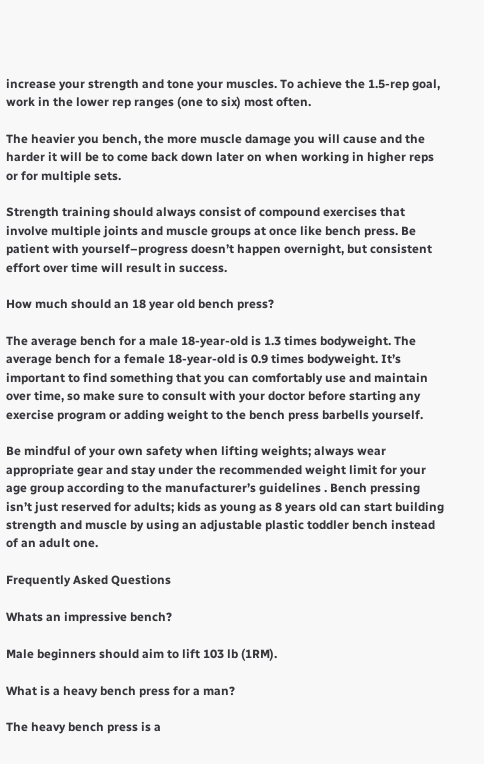increase your strength and tone your muscles. To achieve the 1.5-rep goal, work in the lower rep ranges (one to six) most often.

The heavier you bench, the more muscle damage you will cause and the harder it will be to come back down later on when working in higher reps or for multiple sets.

Strength training should always consist of compound exercises that involve multiple joints and muscle groups at once like bench press. Be patient with yourself–progress doesn’t happen overnight, but consistent effort over time will result in success.

How much should an 18 year old bench press?

The average bench for a male 18-year-old is 1.3 times bodyweight. The average bench for a female 18-year-old is 0.9 times bodyweight. It’s important to find something that you can comfortably use and maintain over time, so make sure to consult with your doctor before starting any exercise program or adding weight to the bench press barbells yourself.

Be mindful of your own safety when lifting weights; always wear appropriate gear and stay under the recommended weight limit for your age group according to the manufacturer’s guidelines . Bench pressing isn’t just reserved for adults; kids as young as 8 years old can start building strength and muscle by using an adjustable plastic toddler bench instead of an adult one.

Frequently Asked Questions

Whats an impressive bench?

Male beginners should aim to lift 103 lb (1RM).

What is a heavy bench press for a man?

The heavy bench press is a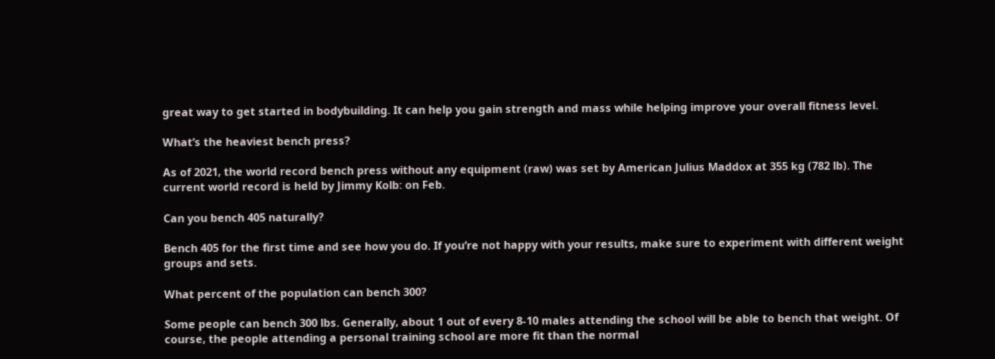great way to get started in bodybuilding. It can help you gain strength and mass while helping improve your overall fitness level.

What’s the heaviest bench press?

As of 2021, the world record bench press without any equipment (raw) was set by American Julius Maddox at 355 kg (782 lb). The current world record is held by Jimmy Kolb: on Feb.

Can you bench 405 naturally?

Bench 405 for the first time and see how you do. If you’re not happy with your results, make sure to experiment with different weight groups and sets.

What percent of the population can bench 300?

Some people can bench 300 lbs. Generally, about 1 out of every 8-10 males attending the school will be able to bench that weight. Of course, the people attending a personal training school are more fit than the normal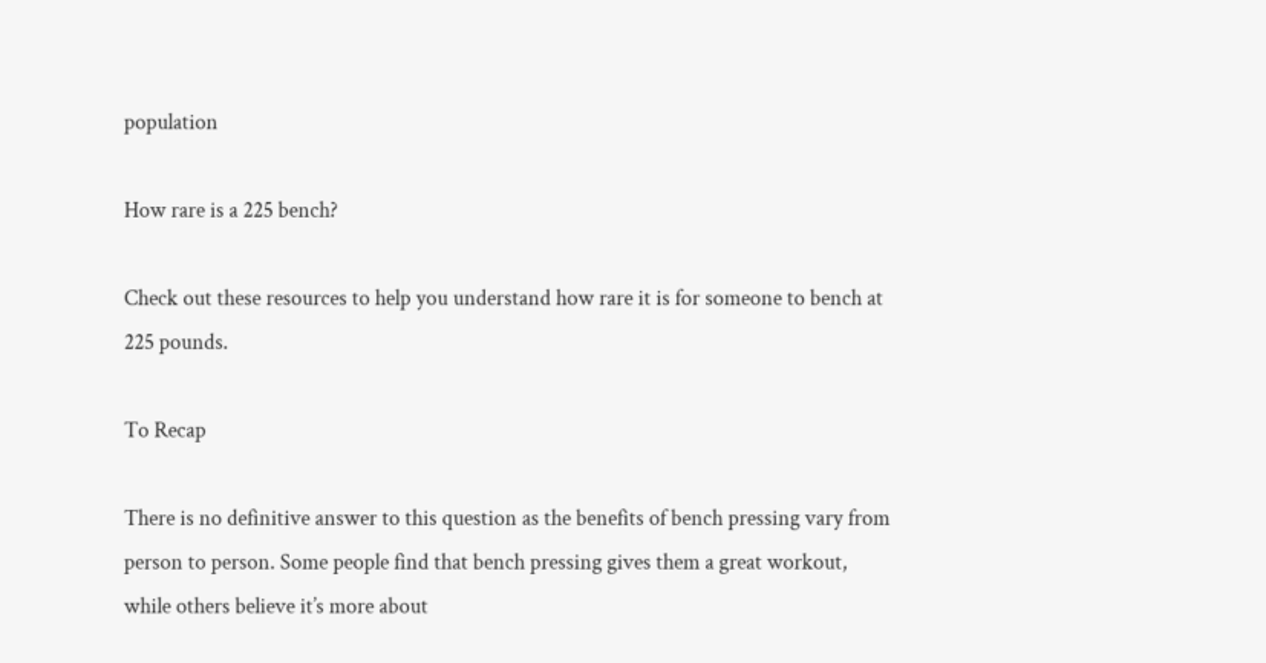population

How rare is a 225 bench?

Check out these resources to help you understand how rare it is for someone to bench at 225 pounds.

To Recap

There is no definitive answer to this question as the benefits of bench pressing vary from person to person. Some people find that bench pressing gives them a great workout, while others believe it’s more about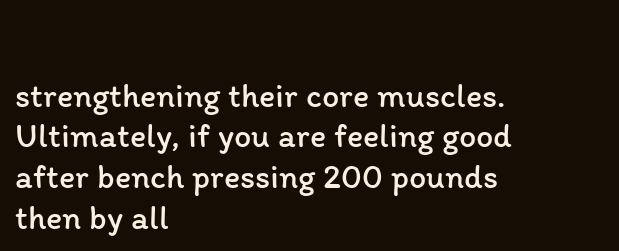strengthening their core muscles. Ultimately, if you are feeling good after bench pressing 200 pounds then by all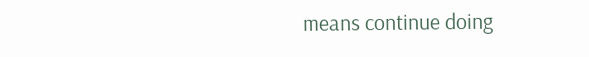means continue doing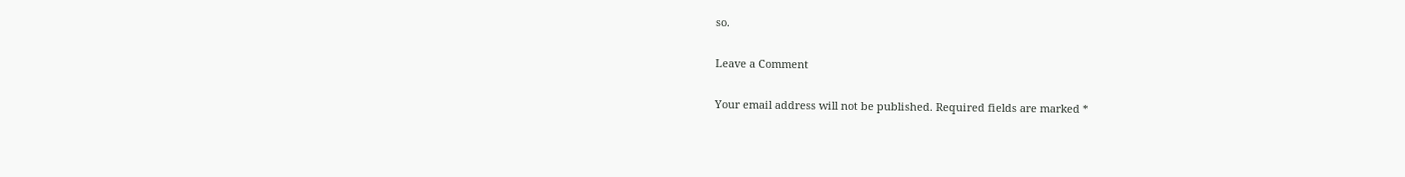so.

Leave a Comment

Your email address will not be published. Required fields are marked *